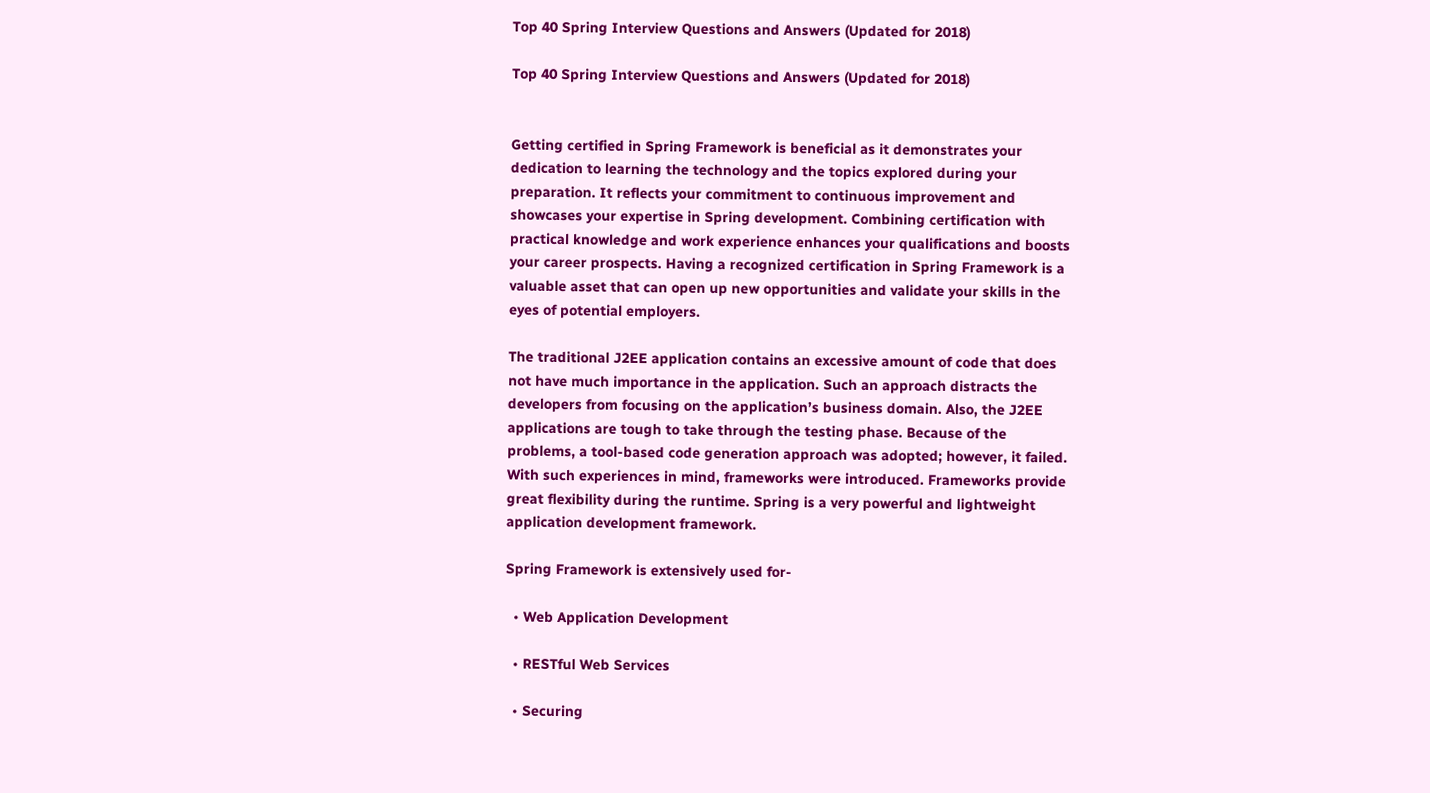Top 40 Spring Interview Questions and Answers (Updated for 2018)

Top 40 Spring Interview Questions and Answers (Updated for 2018)


Getting certified in Spring Framework is beneficial as it demonstrates your dedication to learning the technology and the topics explored during your preparation. It reflects your commitment to continuous improvement and showcases your expertise in Spring development. Combining certification with practical knowledge and work experience enhances your qualifications and boosts your career prospects. Having a recognized certification in Spring Framework is a valuable asset that can open up new opportunities and validate your skills in the eyes of potential employers.

The traditional J2EE application contains an excessive amount of code that does not have much importance in the application. Such an approach distracts the developers from focusing on the application’s business domain. Also, the J2EE applications are tough to take through the testing phase. Because of the problems, a tool-based code generation approach was adopted; however, it failed. With such experiences in mind, frameworks were introduced. Frameworks provide great flexibility during the runtime. Spring is a very powerful and lightweight application development framework.

Spring Framework is extensively used for-

  • Web Application Development

  • RESTful Web Services

  • Securing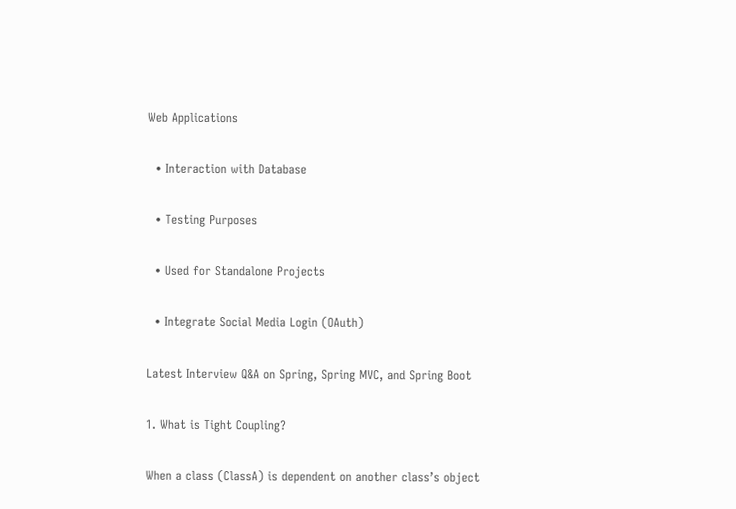Web Applications

  • Interaction with Database

  • Testing Purposes

  • Used for Standalone Projects

  • Integrate Social Media Login (OAuth)

Latest Interview Q&A on Spring, Spring MVC, and Spring Boot

1. What is Tight Coupling?

When a class (ClassA) is dependent on another class’s object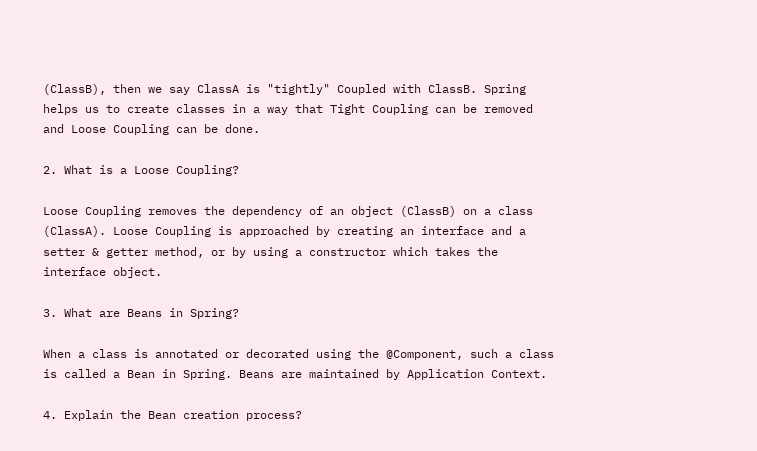(ClassB), then we say ClassA is "tightly" Coupled with ClassB. Spring helps us to create classes in a way that Tight Coupling can be removed and Loose Coupling can be done.

2. What is a Loose Coupling?

Loose Coupling removes the dependency of an object (ClassB) on a class (ClassA). Loose Coupling is approached by creating an interface and a setter & getter method, or by using a constructor which takes the interface object.

3. What are Beans in Spring?

When a class is annotated or decorated using the @Component, such a class is called a Bean in Spring. Beans are maintained by Application Context.

4. Explain the Bean creation process?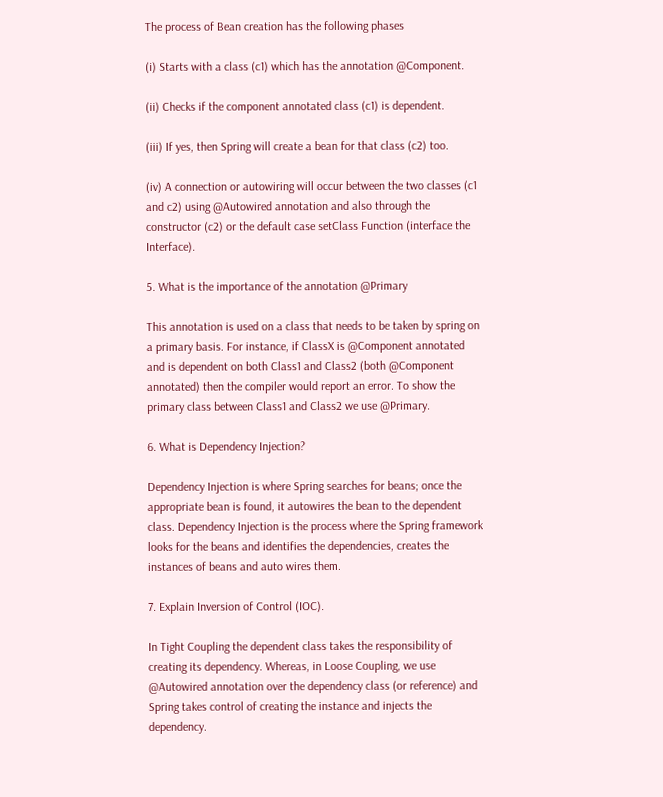The process of Bean creation has the following phases

(i) Starts with a class (c1) which has the annotation @Component.

(ii) Checks if the component annotated class (c1) is dependent.

(iii) If yes, then Spring will create a bean for that class (c2) too.

(iv) A connection or autowiring will occur between the two classes (c1 and c2) using @Autowired annotation and also through the constructor (c2) or the default case setClass Function (interface the Interface).

5. What is the importance of the annotation @Primary

This annotation is used on a class that needs to be taken by spring on a primary basis. For instance, if ClassX is @Component annotated and is dependent on both Class1 and Class2 (both @Component annotated) then the compiler would report an error. To show the primary class between Class1 and Class2 we use @Primary.

6. What is Dependency Injection?

Dependency Injection is where Spring searches for beans; once the appropriate bean is found, it autowires the bean to the dependent class. Dependency Injection is the process where the Spring framework looks for the beans and identifies the dependencies, creates the instances of beans and auto wires them.

7. Explain Inversion of Control (IOC).

In Tight Coupling the dependent class takes the responsibility of creating its dependency. Whereas, in Loose Coupling, we use @Autowired annotation over the dependency class (or reference) and Spring takes control of creating the instance and injects the dependency.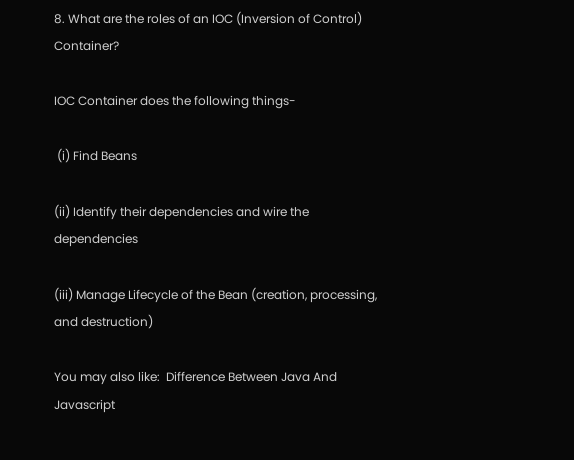8. What are the roles of an IOC (Inversion of Control) Container?

IOC Container does the following things-

 (i) Find Beans

(ii) Identify their dependencies and wire the dependencies

(iii) Manage Lifecycle of the Bean (creation, processing, and destruction)

You may also like:  Difference Between Java And Javascript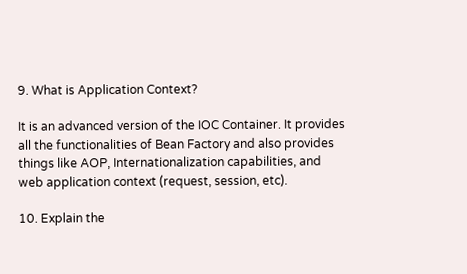9. What is Application Context?

It is an advanced version of the IOC Container. It provides all the functionalities of Bean Factory and also provides things like AOP, Internationalization capabilities, and web application context (request, session, etc).

10. Explain the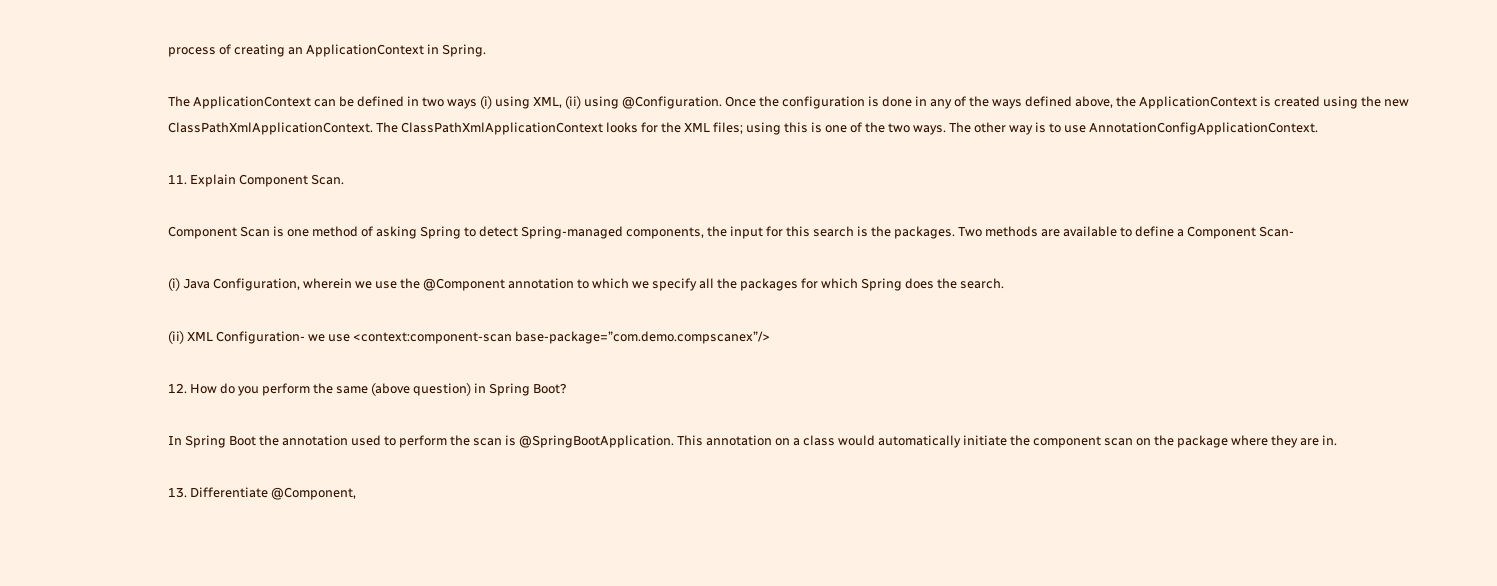process of creating an ApplicationContext in Spring.

The ApplicationContext can be defined in two ways (i) using XML, (ii) using @Configuration. Once the configuration is done in any of the ways defined above, the ApplicationContext is created using the new ClassPathXmlApplicationContext. The ClassPathXmlApplicationContext looks for the XML files; using this is one of the two ways. The other way is to use AnnotationConfigApplicationContext.

11. Explain Component Scan.

Component Scan is one method of asking Spring to detect Spring-managed components, the input for this search is the packages. Two methods are available to define a Component Scan-

(i) Java Configuration, wherein we use the @Component annotation to which we specify all the packages for which Spring does the search.

(ii) XML Configuration- we use <context:component-scan base-package=”com.demo.compscanex”/>

12. How do you perform the same (above question) in Spring Boot?

In Spring Boot the annotation used to perform the scan is @SpringBootApplication. This annotation on a class would automatically initiate the component scan on the package where they are in.

13. Differentiate @Component,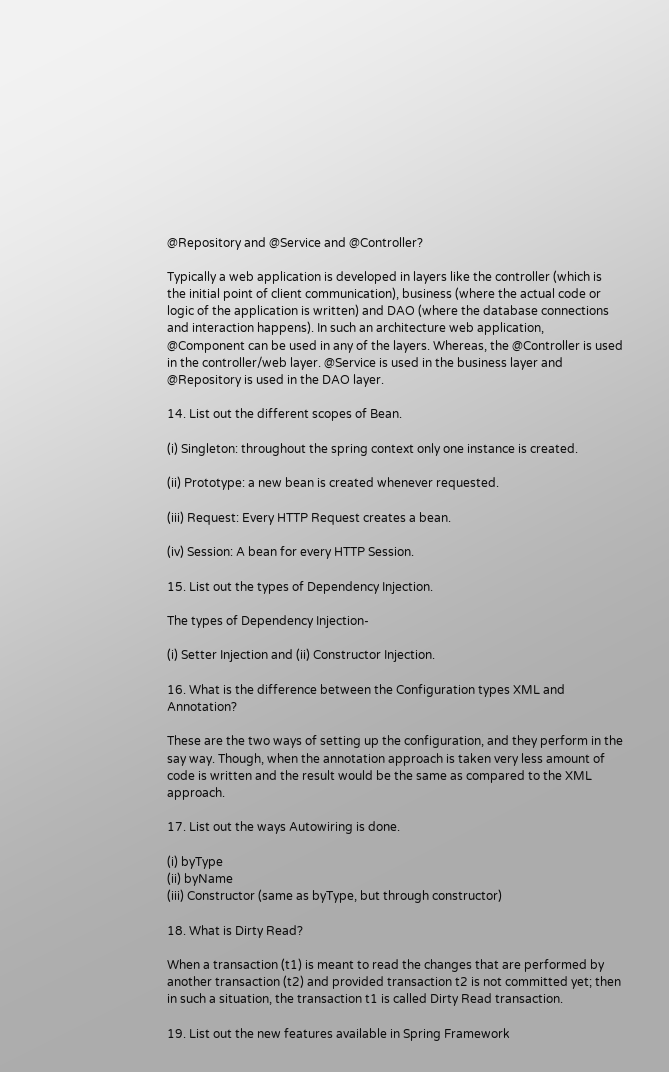@Repository and @Service and @Controller?

Typically a web application is developed in layers like the controller (which is the initial point of client communication), business (where the actual code or logic of the application is written) and DAO (where the database connections and interaction happens). In such an architecture web application, @Component can be used in any of the layers. Whereas, the @Controller is used in the controller/web layer. @Service is used in the business layer and @Repository is used in the DAO layer.

14. List out the different scopes of Bean.

(i) Singleton: throughout the spring context only one instance is created.

(ii) Prototype: a new bean is created whenever requested.

(iii) Request: Every HTTP Request creates a bean.

(iv) Session: A bean for every HTTP Session.

15. List out the types of Dependency Injection.

The types of Dependency Injection-

(i) Setter Injection and (ii) Constructor Injection.

16. What is the difference between the Configuration types XML and Annotation?

These are the two ways of setting up the configuration, and they perform in the say way. Though, when the annotation approach is taken very less amount of code is written and the result would be the same as compared to the XML approach.

17. List out the ways Autowiring is done.

(i) byType
(ii) byName
(iii) Constructor (same as byType, but through constructor)

18. What is Dirty Read?

When a transaction (t1) is meant to read the changes that are performed by another transaction (t2) and provided transaction t2 is not committed yet; then in such a situation, the transaction t1 is called Dirty Read transaction.

19. List out the new features available in Spring Framework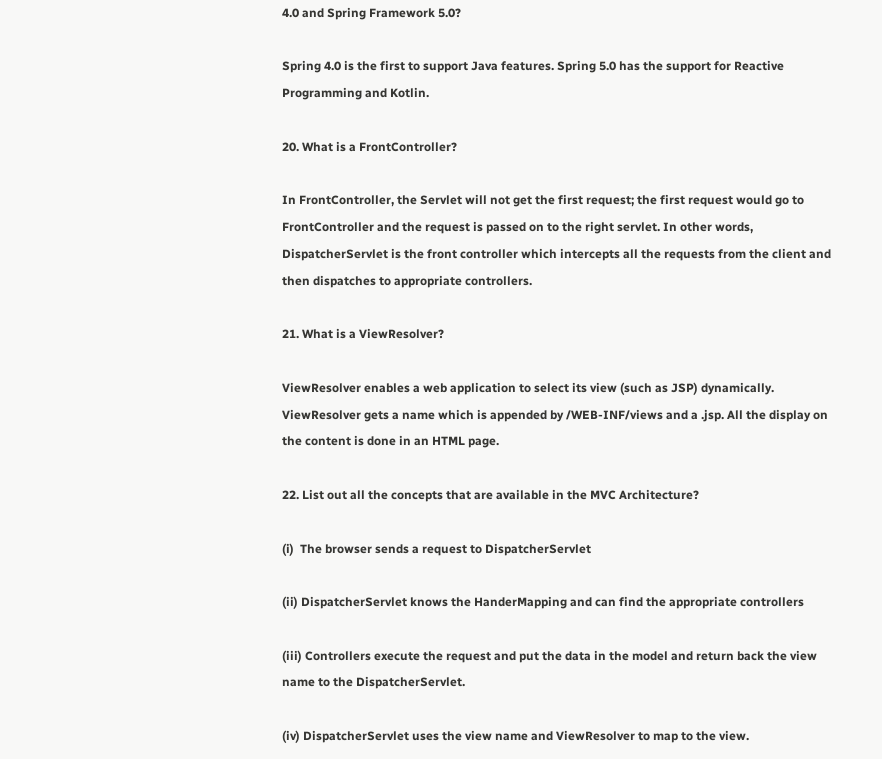4.0 and Spring Framework 5.0?

Spring 4.0 is the first to support Java features. Spring 5.0 has the support for Reactive Programming and Kotlin.

20. What is a FrontController?

In FrontController, the Servlet will not get the first request; the first request would go to FrontController and the request is passed on to the right servlet. In other words, DispatcherServlet is the front controller which intercepts all the requests from the client and then dispatches to appropriate controllers.

21. What is a ViewResolver?

ViewResolver enables a web application to select its view (such as JSP) dynamically. ViewResolver gets a name which is appended by /WEB-INF/views and a .jsp. All the display on the content is done in an HTML page.

22. List out all the concepts that are available in the MVC Architecture?

(i)  The browser sends a request to DispatcherServlet

(ii) DispatcherServlet knows the HanderMapping and can find the appropriate controllers

(iii) Controllers execute the request and put the data in the model and return back the view name to the DispatcherServlet.

(iv) DispatcherServlet uses the view name and ViewResolver to map to the view.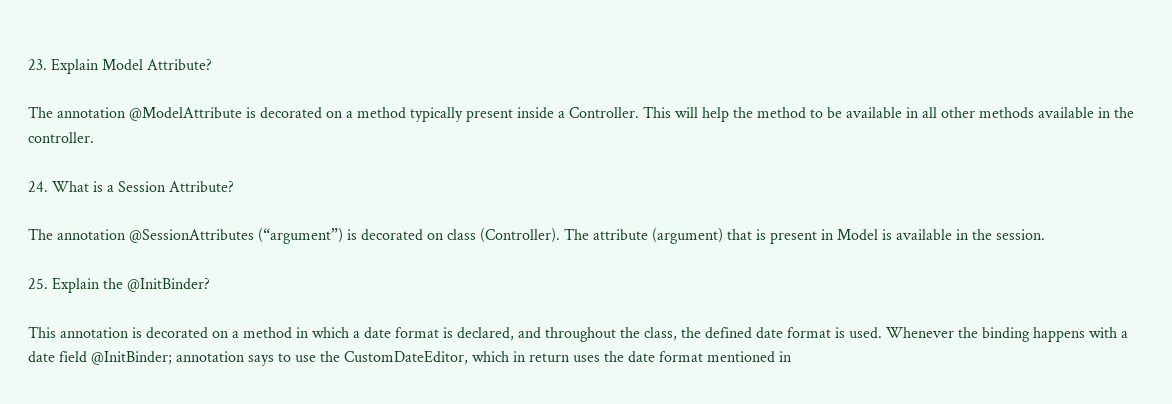23. Explain Model Attribute?

The annotation @ModelAttribute is decorated on a method typically present inside a Controller. This will help the method to be available in all other methods available in the controller.

24. What is a Session Attribute?

The annotation @SessionAttributes (“argument”) is decorated on class (Controller). The attribute (argument) that is present in Model is available in the session.

25. Explain the @InitBinder?

This annotation is decorated on a method in which a date format is declared, and throughout the class, the defined date format is used. Whenever the binding happens with a date field @InitBinder; annotation says to use the CustomDateEditor, which in return uses the date format mentioned in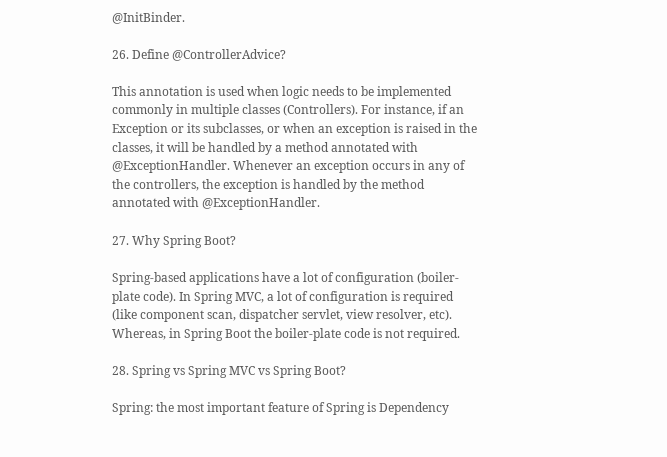@InitBinder.

26. Define @ControllerAdvice?

This annotation is used when logic needs to be implemented commonly in multiple classes (Controllers). For instance, if an Exception or its subclasses, or when an exception is raised in the classes, it will be handled by a method annotated with @ExceptionHandler. Whenever an exception occurs in any of the controllers, the exception is handled by the method annotated with @ExceptionHandler.

27. Why Spring Boot?

Spring-based applications have a lot of configuration (boiler-plate code). In Spring MVC, a lot of configuration is required (like component scan, dispatcher servlet, view resolver, etc). Whereas, in Spring Boot the boiler-plate code is not required.

28. Spring vs Spring MVC vs Spring Boot?

Spring: the most important feature of Spring is Dependency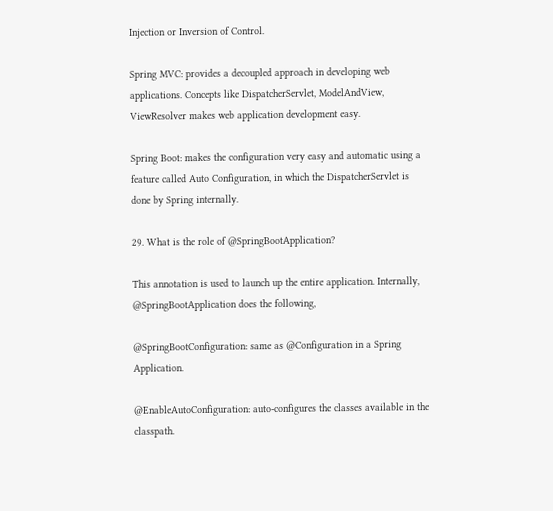Injection or Inversion of Control.

Spring MVC: provides a decoupled approach in developing web applications. Concepts like DispatcherServlet, ModelAndView, ViewResolver makes web application development easy.

Spring Boot: makes the configuration very easy and automatic using a feature called Auto Configuration, in which the DispatcherServlet is done by Spring internally.

29. What is the role of @SpringBootApplication?

This annotation is used to launch up the entire application. Internally, @SpringBootApplication does the following,

@SpringBootConfiguration: same as @Configuration in a Spring Application.

@EnableAutoConfiguration: auto-configures the classes available in the classpath.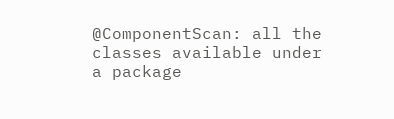@ComponentScan: all the classes available under a package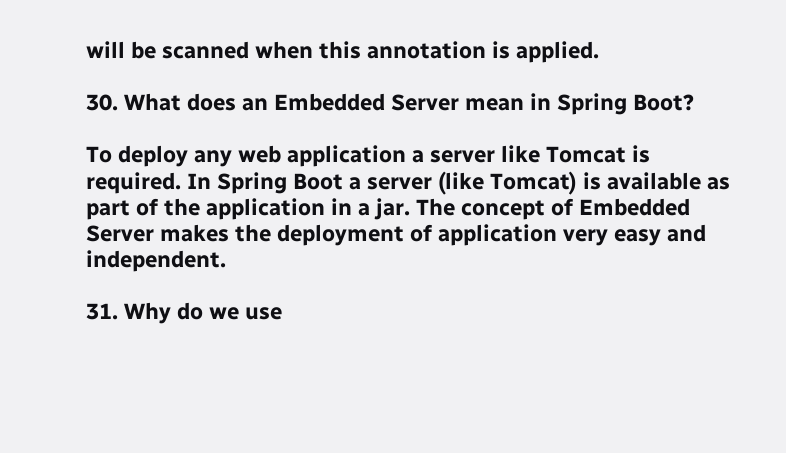will be scanned when this annotation is applied.

30. What does an Embedded Server mean in Spring Boot?

To deploy any web application a server like Tomcat is required. In Spring Boot a server (like Tomcat) is available as part of the application in a jar. The concept of Embedded Server makes the deployment of application very easy and independent.

31. Why do we use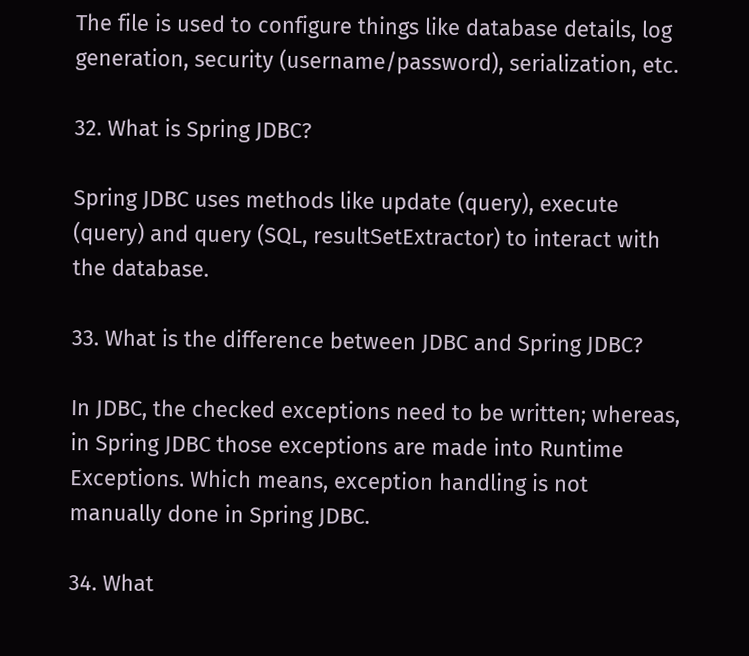The file is used to configure things like database details, log generation, security (username/password), serialization, etc.

32. What is Spring JDBC?

Spring JDBC uses methods like update (query), execute (query) and query (SQL, resultSetExtractor) to interact with the database.

33. What is the difference between JDBC and Spring JDBC?

In JDBC, the checked exceptions need to be written; whereas, in Spring JDBC those exceptions are made into Runtime Exceptions. Which means, exception handling is not manually done in Spring JDBC.

34. What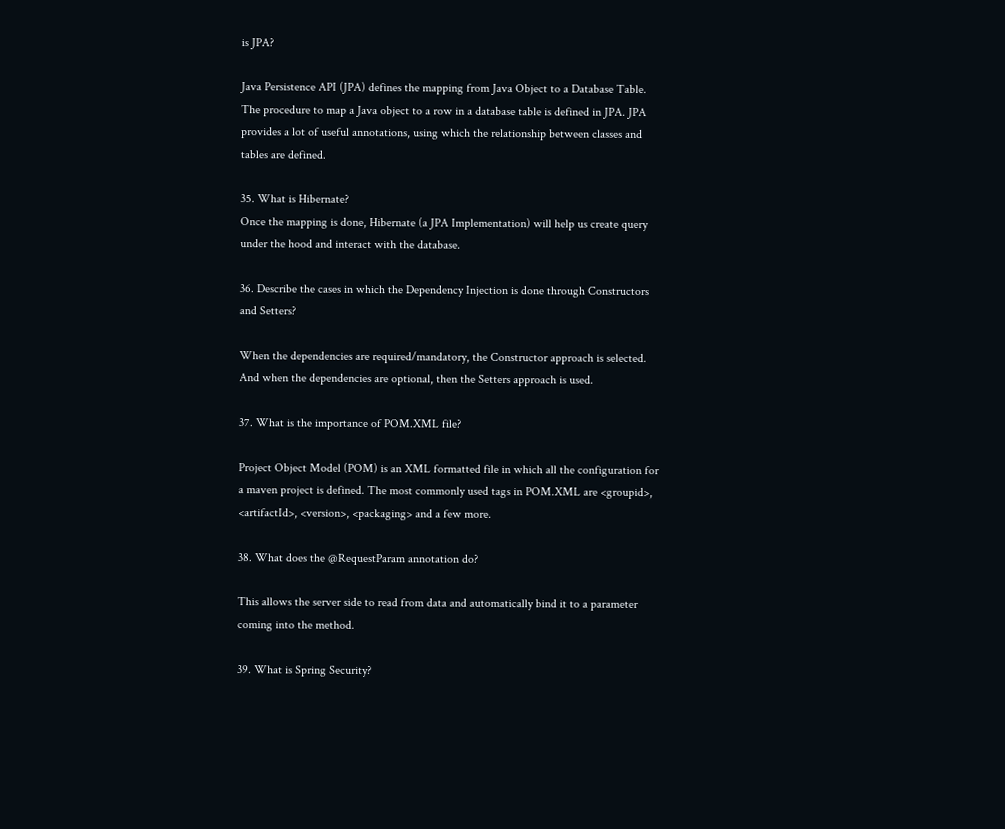is JPA?

Java Persistence API (JPA) defines the mapping from Java Object to a Database Table. The procedure to map a Java object to a row in a database table is defined in JPA. JPA provides a lot of useful annotations, using which the relationship between classes and tables are defined.

35. What is Hibernate?
Once the mapping is done, Hibernate (a JPA Implementation) will help us create query under the hood and interact with the database.

36. Describe the cases in which the Dependency Injection is done through Constructors and Setters?

When the dependencies are required/mandatory, the Constructor approach is selected. And when the dependencies are optional, then the Setters approach is used.

37. What is the importance of POM.XML file?

Project Object Model (POM) is an XML formatted file in which all the configuration for a maven project is defined. The most commonly used tags in POM.XML are <groupid>, <artifactId>, <version>, <packaging> and a few more.

38. What does the @RequestParam annotation do?

This allows the server side to read from data and automatically bind it to a parameter coming into the method.

39. What is Spring Security?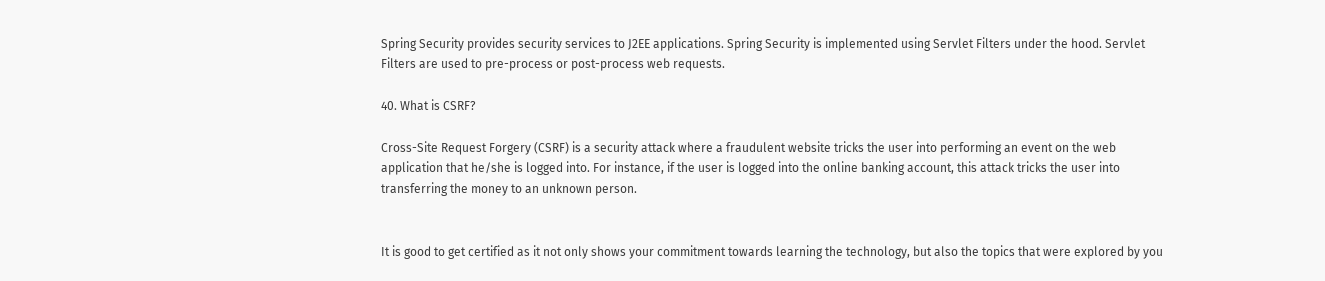Spring Security provides security services to J2EE applications. Spring Security is implemented using Servlet Filters under the hood. Servlet Filters are used to pre-process or post-process web requests.

40. What is CSRF?

Cross-Site Request Forgery (CSRF) is a security attack where a fraudulent website tricks the user into performing an event on the web application that he/she is logged into. For instance, if the user is logged into the online banking account, this attack tricks the user into transferring the money to an unknown person.


It is good to get certified as it not only shows your commitment towards learning the technology, but also the topics that were explored by you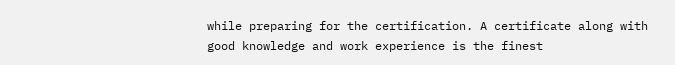while preparing for the certification. A certificate along with good knowledge and work experience is the finest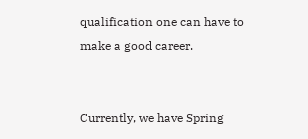qualification one can have to make a good career.


Currently, we have Spring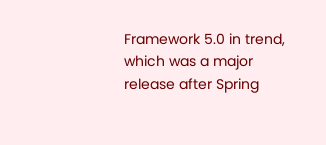Framework 5.0 in trend, which was a major release after Spring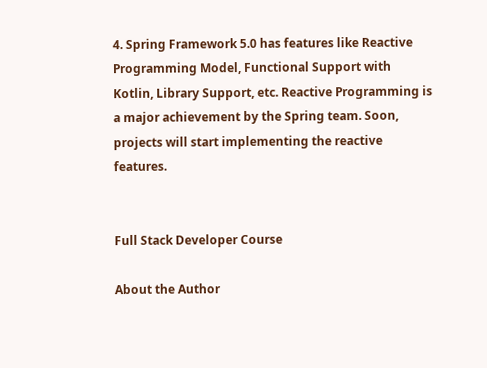4. Spring Framework 5.0 has features like Reactive Programming Model, Functional Support with Kotlin, Library Support, etc. Reactive Programming is a major achievement by the Spring team. Soon, projects will start implementing the reactive features.


Full Stack Developer Course

About the Author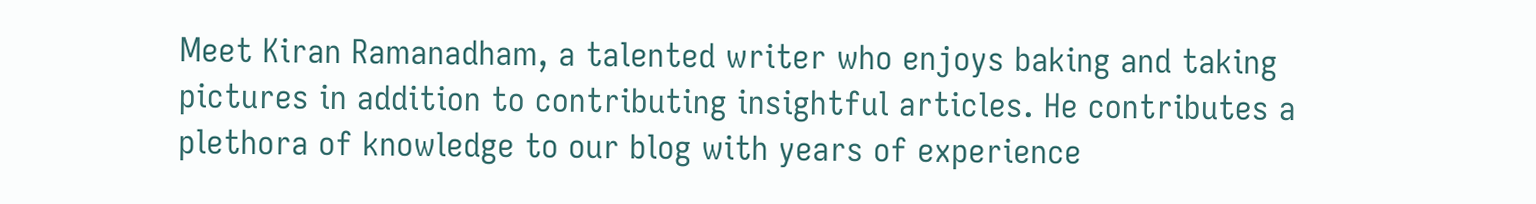Meet Kiran Ramanadham, a talented writer who enjoys baking and taking pictures in addition to contributing insightful articles. He contributes a plethora of knowledge to our blog with years of experience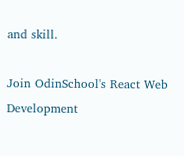and skill.

Join OdinSchool's React Web Development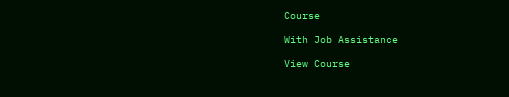Course

With Job Assistance

View Course